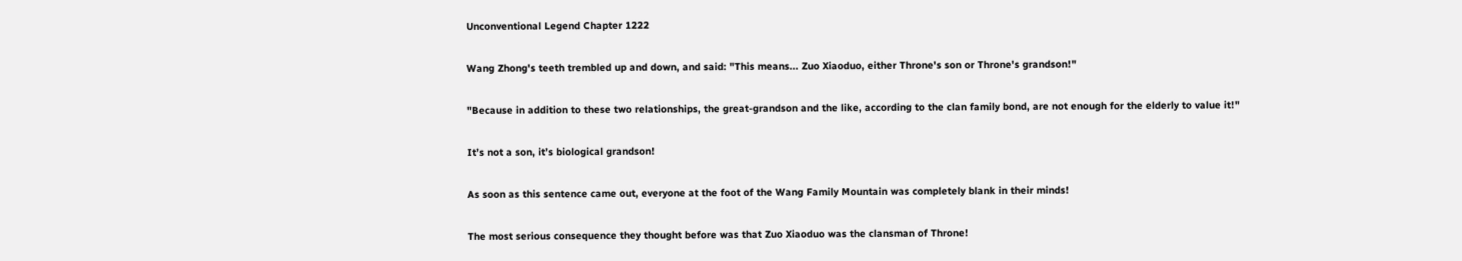Unconventional Legend Chapter 1222

Wang Zhong's teeth trembled up and down, and said: "This means... Zuo Xiaoduo, either Throne's son or Throne's grandson!"

"Because in addition to these two relationships, the great-grandson and the like, according to the clan family bond, are not enough for the elderly to value it!"

It’s not a son, it’s biological grandson!

As soon as this sentence came out, everyone at the foot of the Wang Family Mountain was completely blank in their minds!

The most serious consequence they thought before was that Zuo Xiaoduo was the clansman of Throne!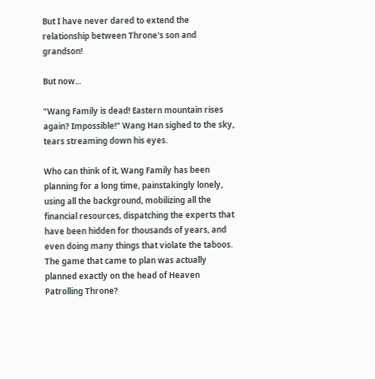But I have never dared to extend the relationship between Throne's son and grandson!

But now...

"Wang Family is dead! Eastern mountain rises again? Impossible!" Wang Han sighed to the sky, tears streaming down his eyes.

Who can think of it, Wang Family has been planning for a long time, painstakingly lonely, using all the background, mobilizing all the financial resources, dispatching the experts that have been hidden for thousands of years, and even doing many things that violate the taboos. The game that came to plan was actually planned exactly on the head of Heaven Patrolling Throne?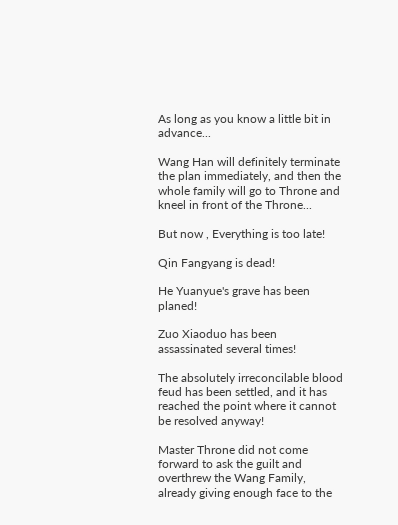As long as you know a little bit in advance...

Wang Han will definitely terminate the plan immediately, and then the whole family will go to Throne and kneel in front of the Throne...

But now , Everything is too late!

Qin Fangyang is dead!

He Yuanyue's grave has been planed!

Zuo Xiaoduo has been assassinated several times!

The absolutely irreconcilable blood feud has been settled, and it has reached the point where it cannot be resolved anyway!

Master Throne did not come forward to ask the guilt and overthrew the Wang Family, already giving enough face to the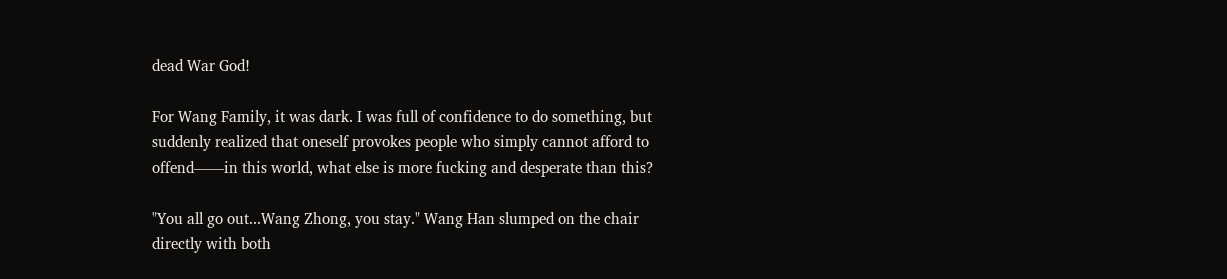dead War God!

For Wang Family, it was dark. I was full of confidence to do something, but suddenly realized that oneself provokes people who simply cannot afford to offend——in this world, what else is more fucking and desperate than this?

"You all go out...Wang Zhong, you stay." Wang Han slumped on the chair directly with both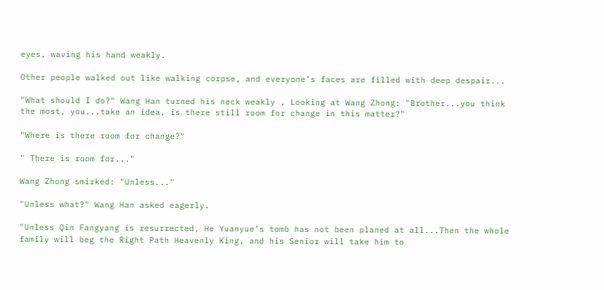eyes, waving his hand weakly.

Other people walked out like walking corpse, and everyone’s faces are filled with deep despair...

"What should I do?" Wang Han turned his neck weakly , Looking at Wang Zhong: "Brother...you think the most, you...take an idea, is there still room for change in this matter?"

"Where is there room for change?"

" There is room for..."

Wang Zhong smirked: "Unless..."

"Unless what?" Wang Han asked eagerly.

"Unless Qin Fangyang is resurrected, He Yuanyue’s tomb has not been planed at all...Then the whole family will beg the Right Path Heavenly King, and his Senior will take him to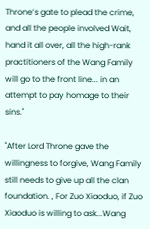Throne’s gate to plead the crime, and all the people involved Wait, hand it all over, all the high-rank practitioners of the Wang Family will go to the front line... in an attempt to pay homage to their sins."

"After Lord Throne gave the willingness to forgive, Wang Family still needs to give up all the clan foundation. , For Zuo Xiaoduo, if Zuo Xiaoduo is willing to ask...Wang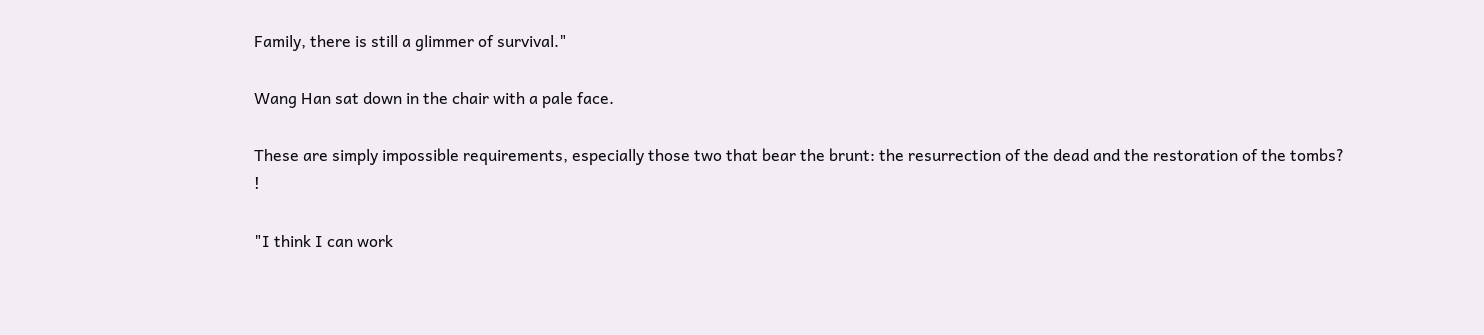Family, there is still a glimmer of survival."

Wang Han sat down in the chair with a pale face.

These are simply impossible requirements, especially those two that bear the brunt: the resurrection of the dead and the restoration of the tombs? !

"I think I can work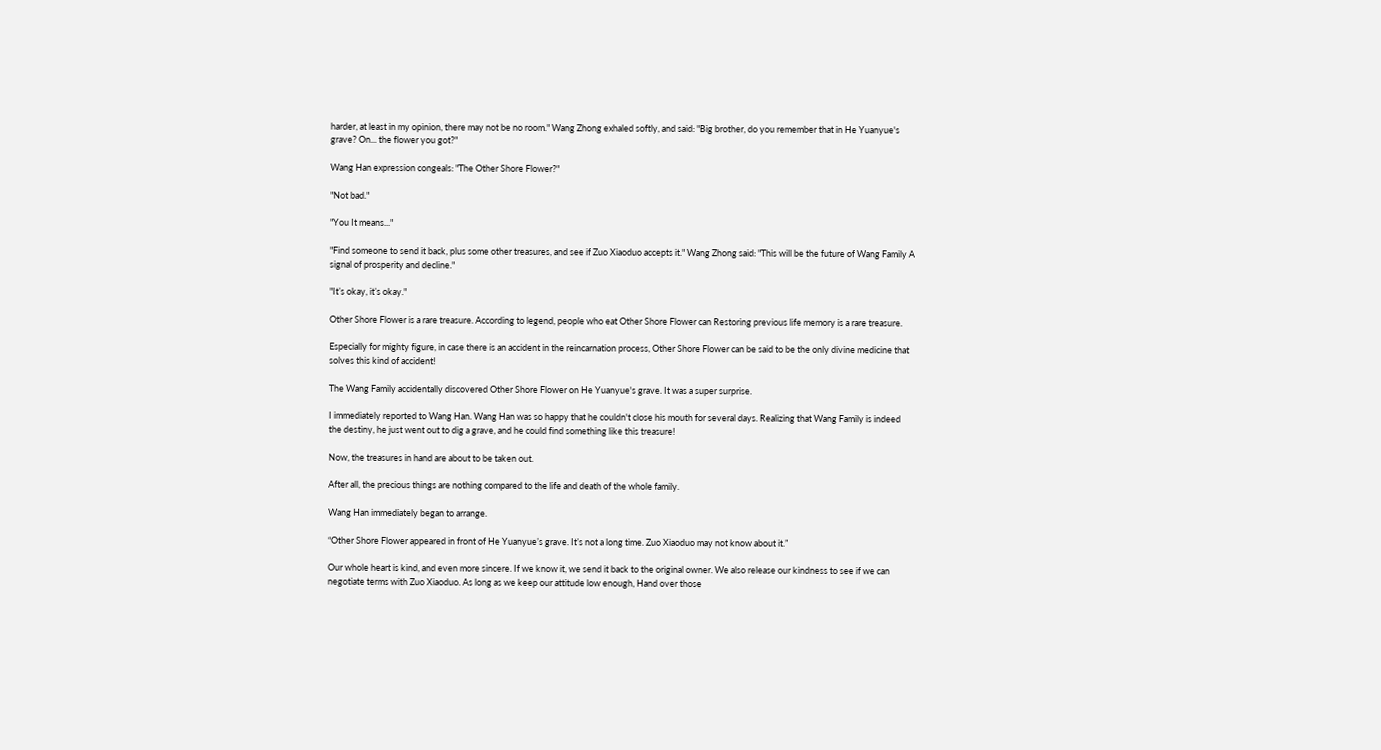harder, at least in my opinion, there may not be no room." Wang Zhong exhaled softly, and said: "Big brother, do you remember that in He Yuanyue's grave? On... the flower you got?"

Wang Han expression congeals: "The Other Shore Flower?"

"Not bad."

"You It means..."

"Find someone to send it back, plus some other treasures, and see if Zuo Xiaoduo accepts it." Wang Zhong said: "This will be the future of Wang Family A signal of prosperity and decline."

"It’s okay, it’s okay."

Other Shore Flower is a rare treasure. According to legend, people who eat Other Shore Flower can Restoring previous life memory is a rare treasure.

Especially for mighty figure, in case there is an accident in the reincarnation process, Other Shore Flower can be said to be the only divine medicine that solves this kind of accident!

The Wang Family accidentally discovered Other Shore Flower on He Yuanyue's grave. It was a super surprise.

I immediately reported to Wang Han. Wang Han was so happy that he couldn't close his mouth for several days. Realizing that Wang Family is indeed the destiny, he just went out to dig a grave, and he could find something like this treasure!

Now, the treasures in hand are about to be taken out.

After all, the precious things are nothing compared to the life and death of the whole family.

Wang Han immediately began to arrange.

“Other Shore Flower appeared in front of He Yuanyue’s grave. It’s not a long time. Zuo Xiaoduo may not know about it.”

Our whole heart is kind, and even more sincere. If we know it, we send it back to the original owner. We also release our kindness to see if we can negotiate terms with Zuo Xiaoduo. As long as we keep our attitude low enough, Hand over those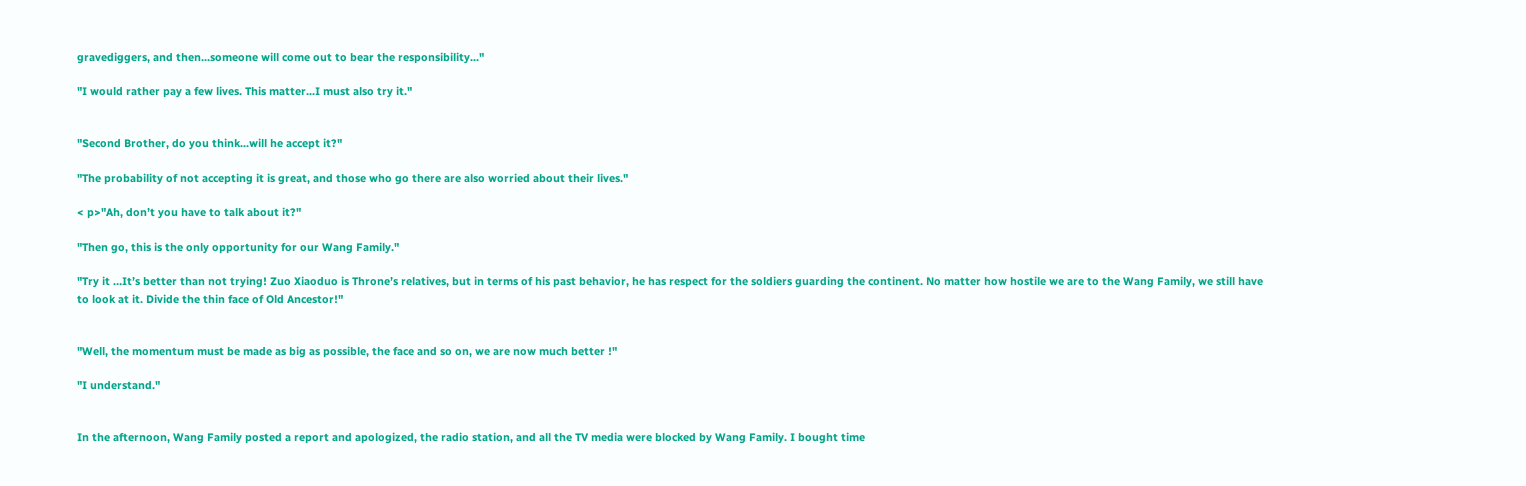gravediggers, and then...someone will come out to bear the responsibility..."

"I would rather pay a few lives. This matter...I must also try it."


"Second Brother, do you think...will he accept it?"

"The probability of not accepting it is great, and those who go there are also worried about their lives."

< p>"Ah, don’t you have to talk about it?"

"Then go, this is the only opportunity for our Wang Family."

"Try it …It’s better than not trying! Zuo Xiaoduo is Throne’s relatives, but in terms of his past behavior, he has respect for the soldiers guarding the continent. No matter how hostile we are to the Wang Family, we still have to look at it. Divide the thin face of Old Ancestor!"


"Well, the momentum must be made as big as possible, the face and so on, we are now much better !"

"I understand."


In the afternoon, Wang Family posted a report and apologized, the radio station, and all the TV media were blocked by Wang Family. I bought time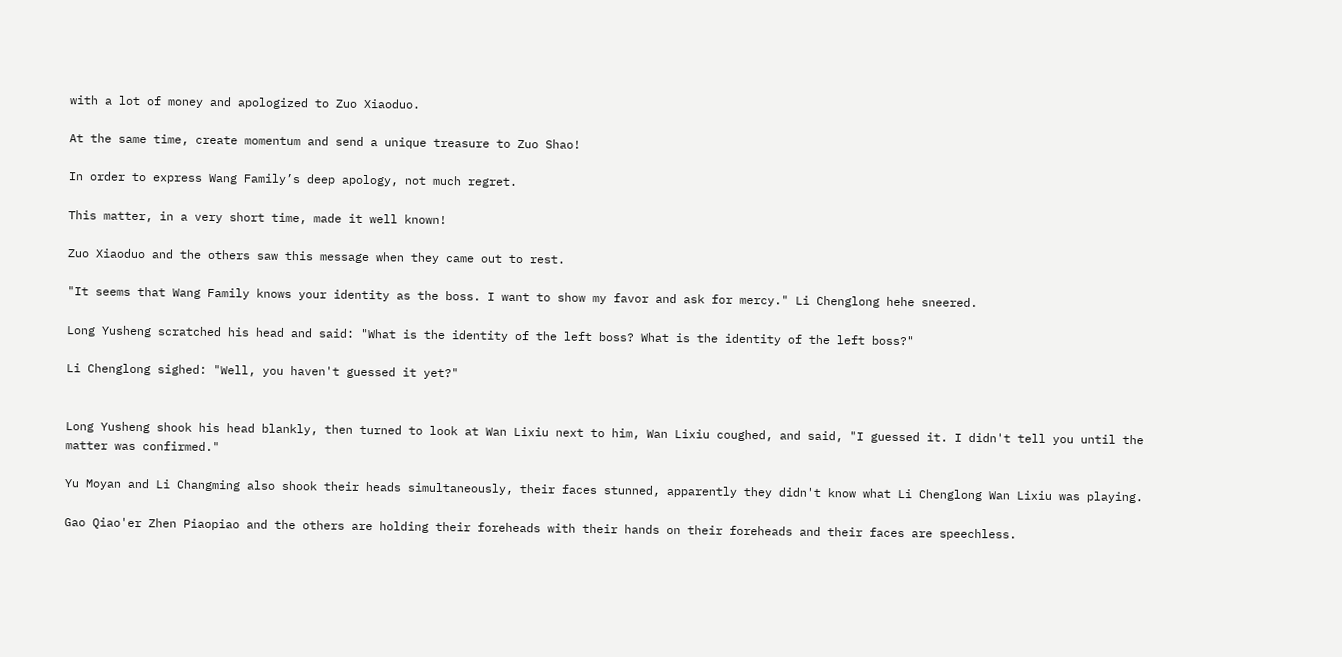with a lot of money and apologized to Zuo Xiaoduo.

At the same time, create momentum and send a unique treasure to Zuo Shao!

In order to express Wang Family’s deep apology, not much regret.

This matter, in a very short time, made it well known!

Zuo Xiaoduo and the others saw this message when they came out to rest.

"It seems that Wang Family knows your identity as the boss. I want to show my favor and ask for mercy." Li Chenglong hehe sneered.

Long Yusheng scratched his head and said: "What is the identity of the left boss? What is the identity of the left boss?"

Li Chenglong sighed: "Well, you haven't guessed it yet?"


Long Yusheng shook his head blankly, then turned to look at Wan Lixiu next to him, Wan Lixiu coughed, and said, "I guessed it. I didn't tell you until the matter was confirmed."

Yu Moyan and Li Changming also shook their heads simultaneously, their faces stunned, apparently they didn't know what Li Chenglong Wan Lixiu was playing.

Gao Qiao'er Zhen Piaopiao and the others are holding their foreheads with their hands on their foreheads and their faces are speechless.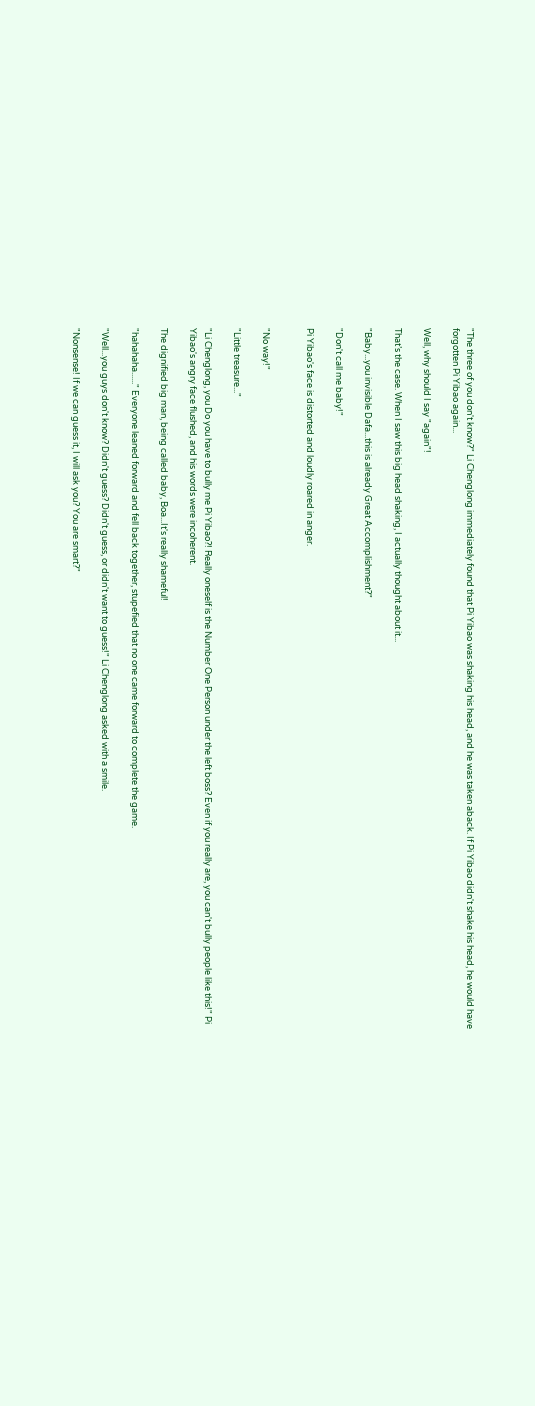"The three of you don't know?" Li Chenglong immediately found that Pi Yibao was shaking his head, and he was taken aback. If Pi Yibao didn't shake his head, he would have forgotten Pi Yibao again...

Well, why should I say "again"!

That’s the case. When I saw this big head shaking, I actually thought about it...

"Baby...you invisible Dafa...this is already Great Accomplishment?"

"Don't call me baby!"

Pi Yibao's face is distorted and loudly roared in anger.


"No way!"

"Little treasure..."

"Li Chenglong, you Do you have to bully me Pi Yibao?! Really oneself is the Number One Person under the left boss? Even if you really are, you can't bully people like this!" Pi Yibao's angry face flushed, and his words were incoherent.

The dignified big man, being called baby, Boa...It's really shameful!

"hahahaha......" Everyone leaned forward and fell back together, stupefied that no one came forward to complete the game.

"Well...you guys don't know? Didn't guess? Didn't guess, or didn't want to guess!" Li Chenglong asked with a smile.

"Nonsense! If we can guess it, I will ask you? You are smart?"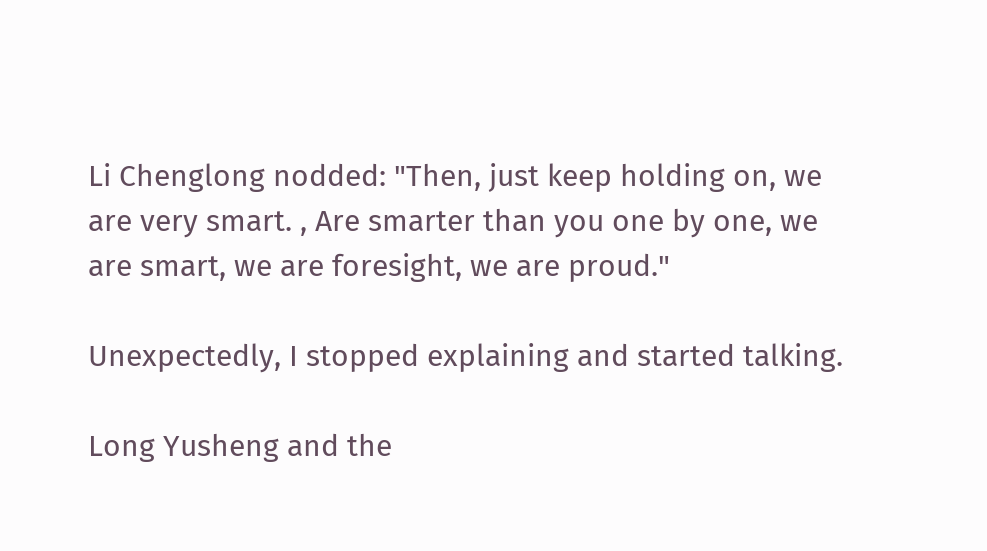Li Chenglong nodded: "Then, just keep holding on, we are very smart. , Are smarter than you one by one, we are smart, we are foresight, we are proud."

Unexpectedly, I stopped explaining and started talking.

Long Yusheng and the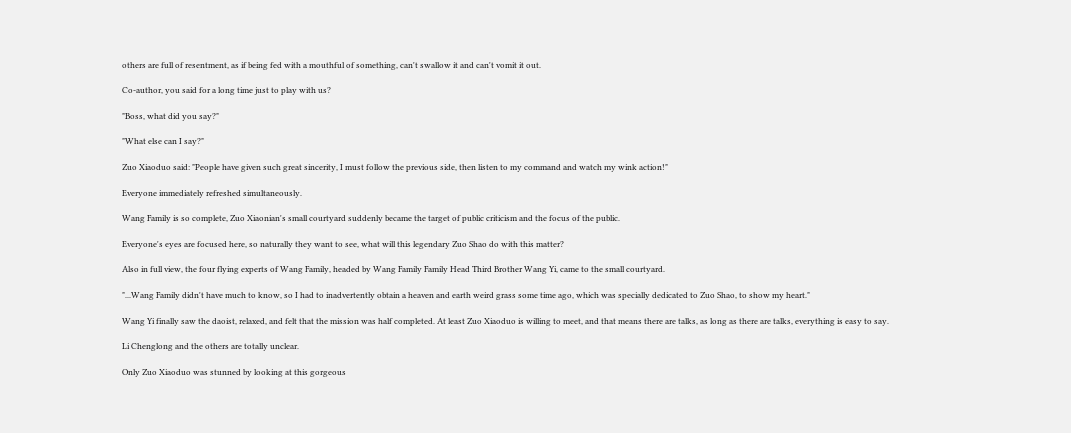others are full of resentment, as if being fed with a mouthful of something, can't swallow it and can't vomit it out.

Co-author, you said for a long time just to play with us?

"Boss, what did you say?"

"What else can I say?"

Zuo Xiaoduo said: "People have given such great sincerity, I must follow the previous side, then listen to my command and watch my wink action!"

Everyone immediately refreshed simultaneously.

Wang Family is so complete, Zuo Xiaonian's small courtyard suddenly became the target of public criticism and the focus of the public.

Everyone's eyes are focused here, so naturally they want to see, what will this legendary Zuo Shao do with this matter?

Also in full view, the four flying experts of Wang Family, headed by Wang Family Family Head Third Brother Wang Yi, came to the small courtyard.

"...Wang Family didn't have much to know, so I had to inadvertently obtain a heaven and earth weird grass some time ago, which was specially dedicated to Zuo Shao, to show my heart."

Wang Yi finally saw the daoist, relaxed, and felt that the mission was half completed. At least Zuo Xiaoduo is willing to meet, and that means there are talks, as long as there are talks, everything is easy to say.

Li Chenglong and the others are totally unclear.

Only Zuo Xiaoduo was stunned by looking at this gorgeous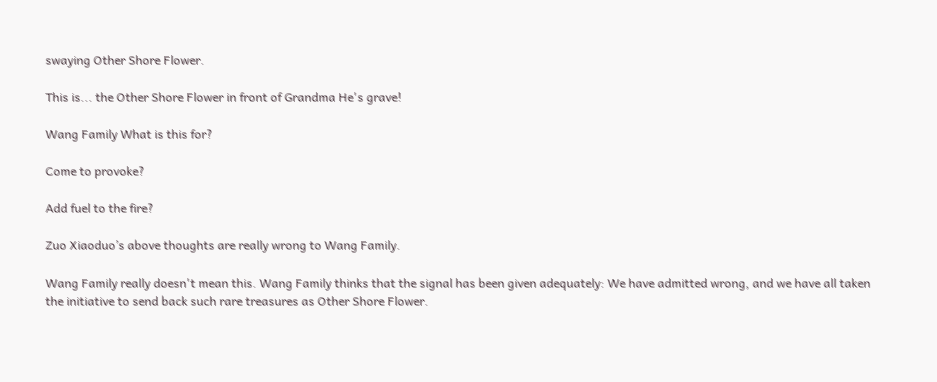swaying Other Shore Flower.

This is... the Other Shore Flower in front of Grandma He's grave!

Wang Family What is this for?

Come to provoke?

Add fuel to the fire?

Zuo Xiaoduo’s above thoughts are really wrong to Wang Family.

Wang Family really doesn't mean this. Wang Family thinks that the signal has been given adequately: We have admitted wrong, and we have all taken the initiative to send back such rare treasures as Other Shore Flower.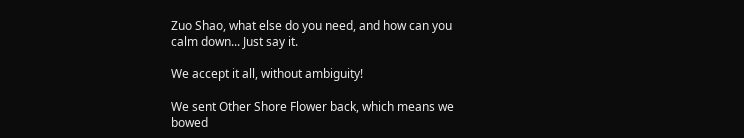Zuo Shao, what else do you need, and how can you calm down... Just say it.

We accept it all, without ambiguity!

We sent Other Shore Flower back, which means we bowed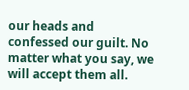our heads and confessed our guilt. No matter what you say, we will accept them all.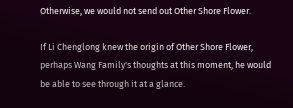Otherwise, we would not send out Other Shore Flower.

If Li Chenglong knew the origin of Other Shore Flower, perhaps Wang Family's thoughts at this moment, he would be able to see through it at a glance.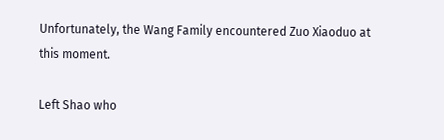Unfortunately, the Wang Family encountered Zuo Xiaoduo at this moment.

Left Shao who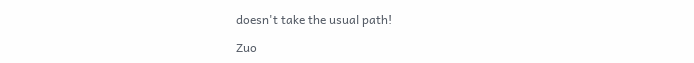doesn't take the usual path!

Zuo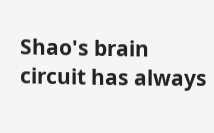Shao's brain circuit has always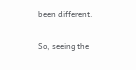been different.

So, seeing the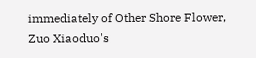immediately of Other Shore Flower, Zuo Xiaoduo's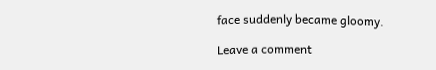face suddenly became gloomy.

Leave a comment